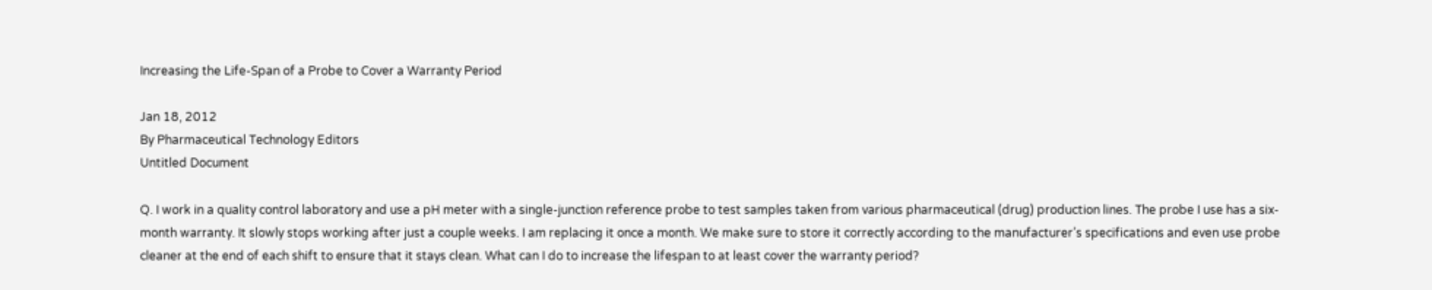Increasing the Life-Span of a Probe to Cover a Warranty Period

Jan 18, 2012
By Pharmaceutical Technology Editors
Untitled Document

Q. I work in a quality control laboratory and use a pH meter with a single-junction reference probe to test samples taken from various pharmaceutical (drug) production lines. The probe I use has a six-month warranty. It slowly stops working after just a couple weeks. I am replacing it once a month. We make sure to store it correctly according to the manufacturer’s specifications and even use probe cleaner at the end of each shift to ensure that it stays clean. What can I do to increase the lifespan to at least cover the warranty period?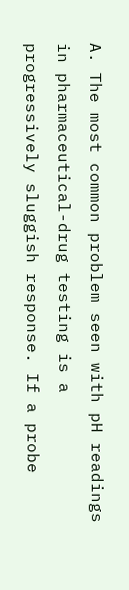A. The most common problem seen with pH readings in pharmaceutical-drug testing is a progressively sluggish response. If a probe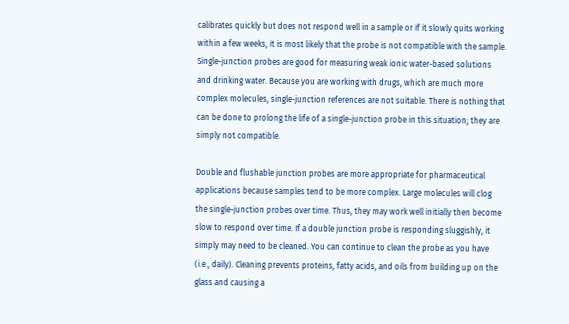calibrates quickly but does not respond well in a sample or if it slowly quits working within a few weeks, it is most likely that the probe is not compatible with the sample. Single-junction probes are good for measuring weak ionic water-based solutions and drinking water. Because you are working with drugs, which are much more complex molecules, single-junction references are not suitable. There is nothing that can be done to prolong the life of a single-junction probe in this situation; they are simply not compatible.

Double and flushable junction probes are more appropriate for pharmaceutical applications because samples tend to be more complex. Large molecules will clog the single-junction probes over time. Thus, they may work well initially then become slow to respond over time. If a double junction probe is responding sluggishly, it simply may need to be cleaned. You can continue to clean the probe as you have (i.e., daily). Cleaning prevents proteins, fatty acids, and oils from building up on the glass and causing a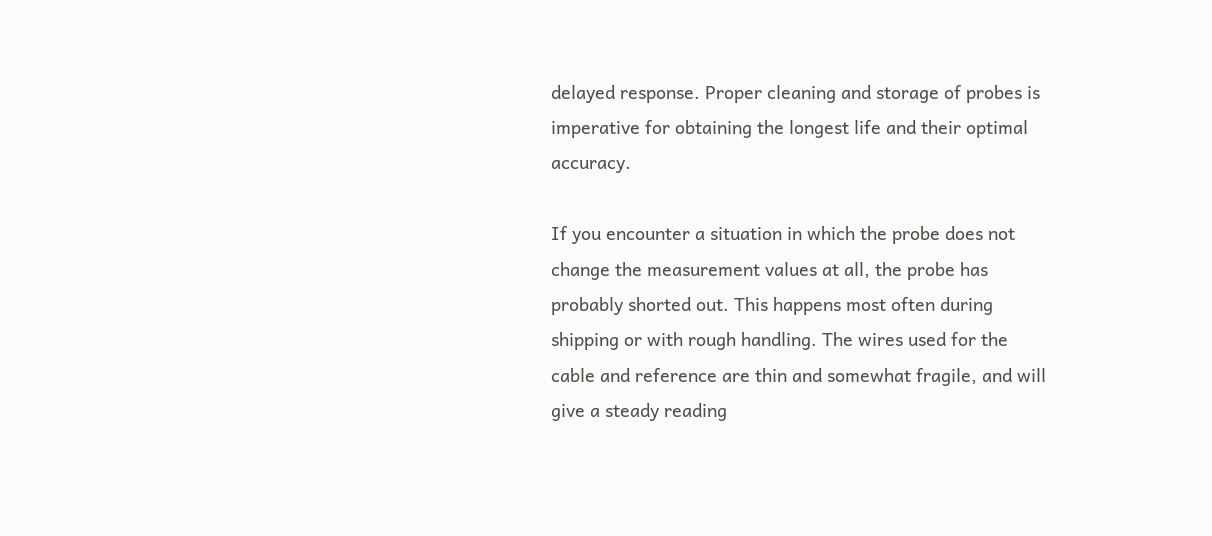delayed response. Proper cleaning and storage of probes is imperative for obtaining the longest life and their optimal accuracy.

If you encounter a situation in which the probe does not change the measurement values at all, the probe has probably shorted out. This happens most often during shipping or with rough handling. The wires used for the cable and reference are thin and somewhat fragile, and will give a steady reading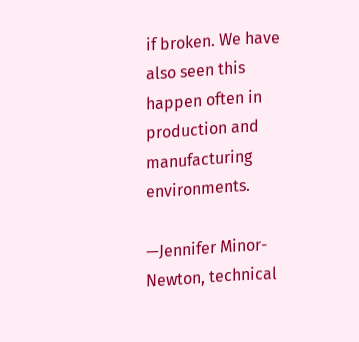if broken. We have also seen this happen often in production and manufacturing environments.

—Jennifer Minor-Newton, technical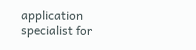application specialist for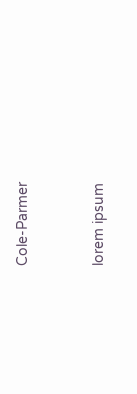Cole-Parmer


lorem ipsum